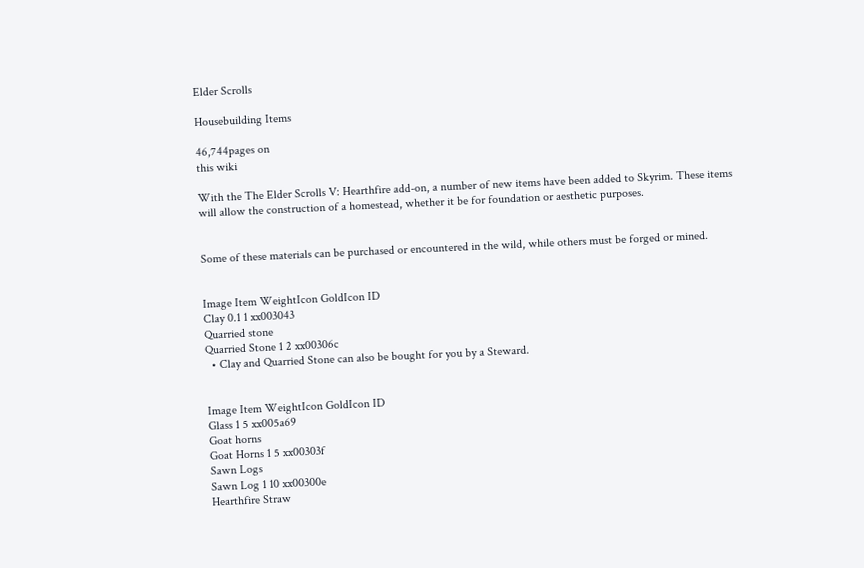Elder Scrolls

Housebuilding Items

46,744pages on
this wiki

With the The Elder Scrolls V: Hearthfire add-on, a number of new items have been added to Skyrim. These items will allow the construction of a homestead, whether it be for foundation or aesthetic purposes.


Some of these materials can be purchased or encountered in the wild, while others must be forged or mined.


Image Item WeightIcon GoldIcon ID
Clay 0.1 1 xx003043
Quarried stone
Quarried Stone 1 2 xx00306c
  • Clay and Quarried Stone can also be bought for you by a Steward.


Image Item WeightIcon GoldIcon ID
Glass 1 5 xx005a69
Goat horns
Goat Horns 1 5 xx00303f
Sawn Logs
Sawn Log 1 10 xx00300e
Hearthfire Straw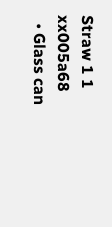Straw 1 1 xx005a68
  • Glass can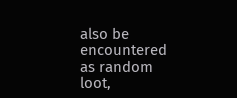also be encountered as random loot,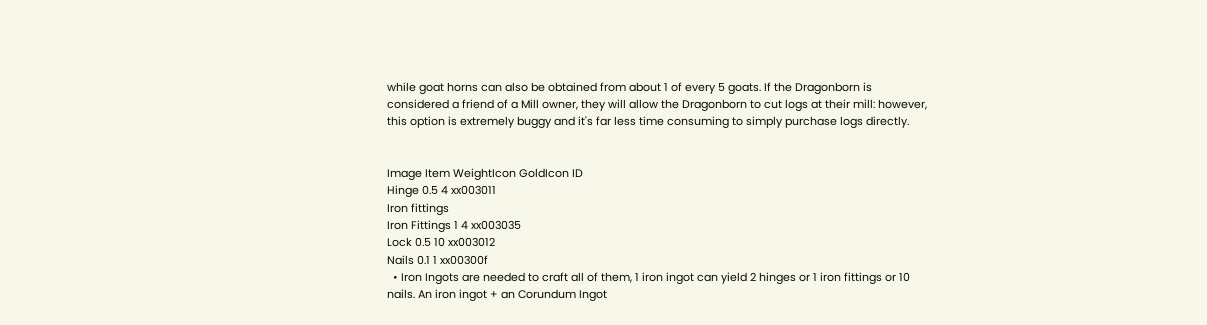while goat horns can also be obtained from about 1 of every 5 goats. If the Dragonborn is considered a friend of a Mill owner, they will allow the Dragonborn to cut logs at their mill: however, this option is extremely buggy and it's far less time consuming to simply purchase logs directly.


Image Item WeightIcon GoldIcon ID
Hinge 0.5 4 xx003011
Iron fittings
Iron Fittings 1 4 xx003035
Lock 0.5 10 xx003012
Nails 0.1 1 xx00300f
  • Iron Ingots are needed to craft all of them, 1 iron ingot can yield 2 hinges or 1 iron fittings or 10 nails. An iron ingot + an Corundum Ingot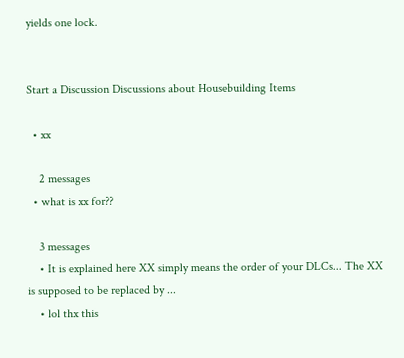yields one lock.


Start a Discussion Discussions about Housebuilding Items

  • xx

    2 messages
  • what is xx for??

    3 messages
    • It is explained here XX simply means the order of your DLCs... The XX is supposed to be replaced by ...
    • lol thx this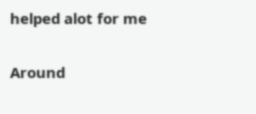helped alot for me

Around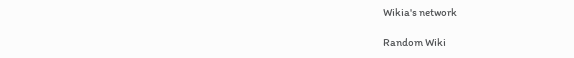Wikia's network

Random Wiki